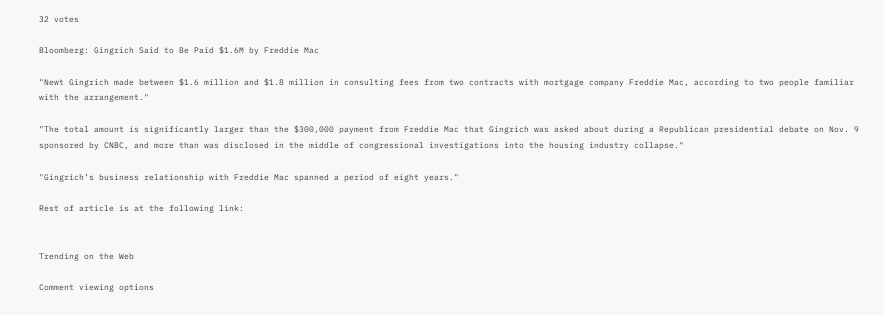32 votes

Bloomberg: Gingrich Said to Be Paid $1.6M by Freddie Mac

"Newt Gingrich made between $1.6 million and $1.8 million in consulting fees from two contracts with mortgage company Freddie Mac, according to two people familiar with the arrangement."

"The total amount is significantly larger than the $300,000 payment from Freddie Mac that Gingrich was asked about during a Republican presidential debate on Nov. 9 sponsored by CNBC, and more than was disclosed in the middle of congressional investigations into the housing industry collapse."

"Gingrich’s business relationship with Freddie Mac spanned a period of eight years."

Rest of article is at the following link:


Trending on the Web

Comment viewing options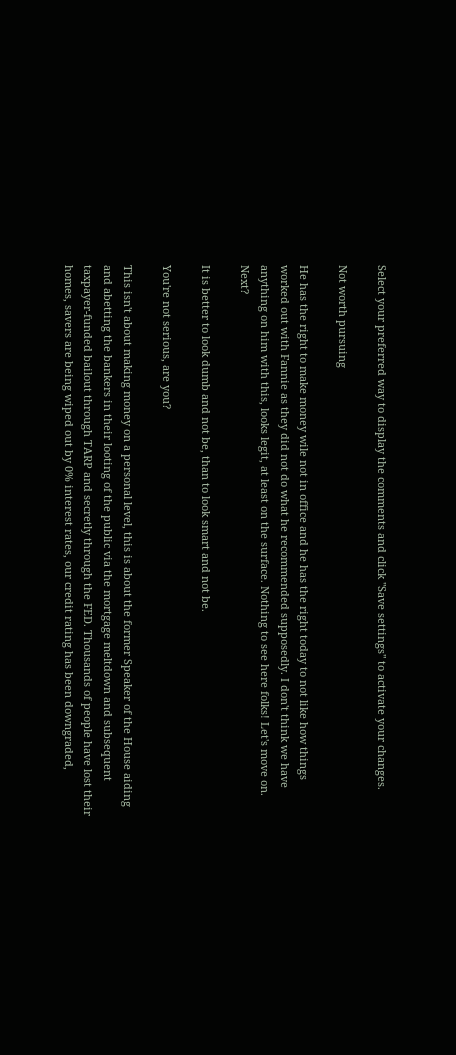Select your preferred way to display the comments and click "Save settings" to activate your changes.

Not worth pursuing

He has the right to make money wile not in office and he has the right today to not like how things worked out with Fannie as they did not do what he recommended supposedly. I don't think we have anything on him with this, looks legit, at least on the surface. Nothing to see here folks! Let's move on. Next?

It is better to look dumb and not be, than to look smart and not be.

You're not serious, are you?

This isn't about making money on a personal level, this is about the former Speaker of the House aiding and abetting the bankers in their looting of the public via the mortgage meltdown and subsequent taxpayer-funded bailout through TARP and secretly through the FED. Thousands of people have lost their homes, savers are being wiped out by 0% interest rates, our credit rating has been downgraded,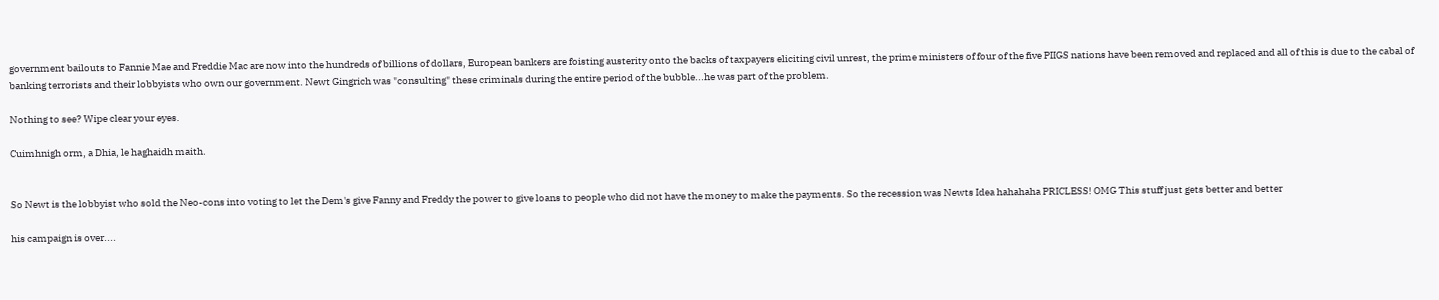government bailouts to Fannie Mae and Freddie Mac are now into the hundreds of billions of dollars, European bankers are foisting austerity onto the backs of taxpayers eliciting civil unrest, the prime ministers of four of the five PIIGS nations have been removed and replaced and all of this is due to the cabal of banking terrorists and their lobbyists who own our government. Newt Gingrich was "consulting" these criminals during the entire period of the bubble...he was part of the problem.

Nothing to see? Wipe clear your eyes.

Cuimhnigh orm, a Dhia, le haghaidh maith.


So Newt is the lobbyist who sold the Neo-cons into voting to let the Dem's give Fanny and Freddy the power to give loans to people who did not have the money to make the payments. So the recession was Newts Idea hahahaha PRICLESS! OMG This stuff just gets better and better

his campaign is over....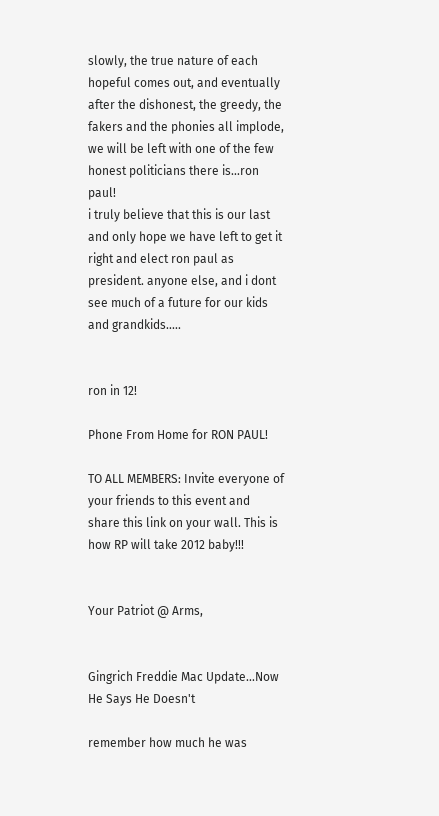slowly, the true nature of each hopeful comes out, and eventually after the dishonest, the greedy, the fakers and the phonies all implode, we will be left with one of the few honest politicians there is...ron paul!
i truly believe that this is our last and only hope we have left to get it right and elect ron paul as president. anyone else, and i dont see much of a future for our kids and grandkids.....


ron in 12!

Phone From Home for RON PAUL!

TO ALL MEMBERS: Invite everyone of your friends to this event and share this link on your wall. This is how RP will take 2012 baby!!!


Your Patriot @ Arms,


Gingrich Freddie Mac Update...Now He Says He Doesn't

remember how much he was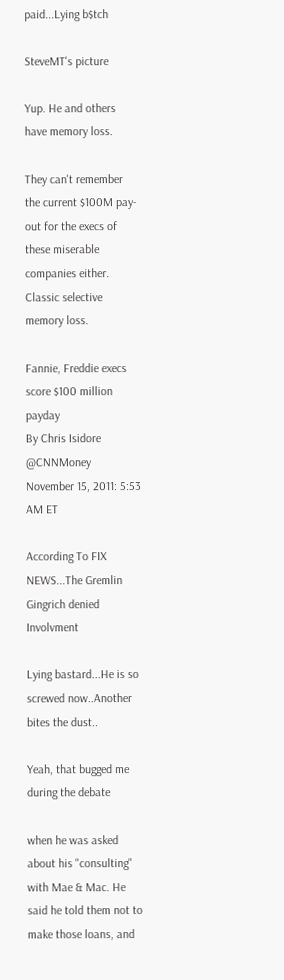paid...Lying b$tch

SteveMT's picture

Yup. He and others have memory loss.

They can't remember the current $100M pay-out for the execs of these miserable companies either. Classic selective memory loss.

Fannie, Freddie execs score $100 million payday
By Chris Isidore @CNNMoney November 15, 2011: 5:53 AM ET

According To FIX NEWS...The Gremlin Gingrich denied Involvment

Lying bastard...He is so screwed now..Another bites the dust..

Yeah, that bugged me during the debate

when he was asked about his "consulting" with Mae & Mac. He said he told them not to make those loans, and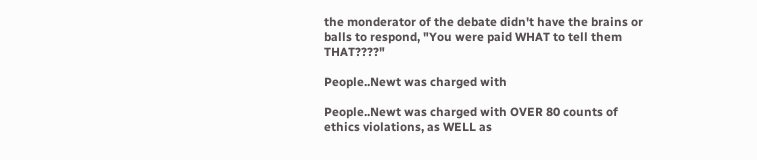the monderator of the debate didn't have the brains or balls to respond, "You were paid WHAT to tell them THAT????"

People..Newt was charged with

People..Newt was charged with OVER 80 counts of ethics violations, as WELL as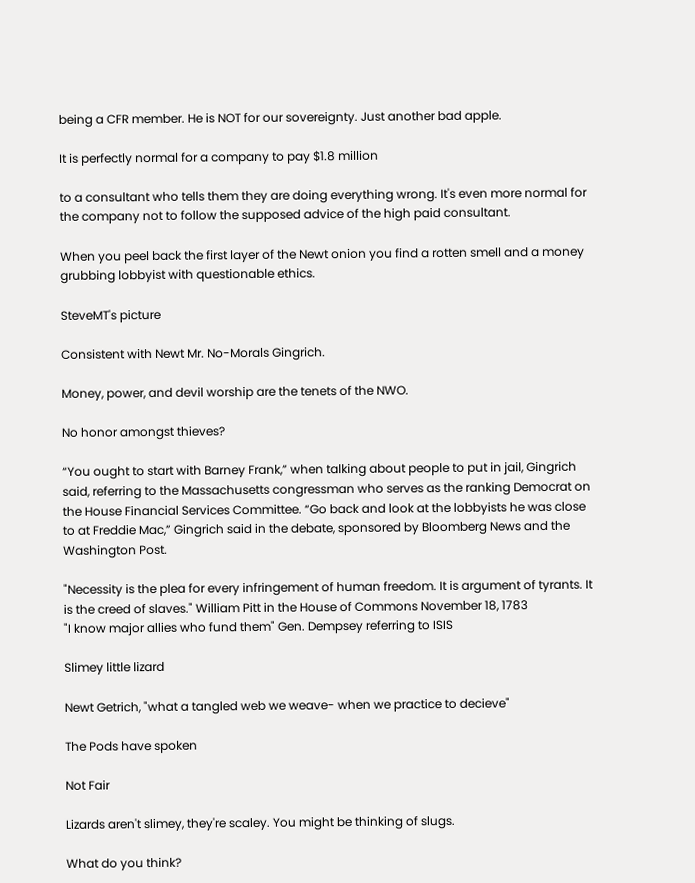being a CFR member. He is NOT for our sovereignty. Just another bad apple.

It is perfectly normal for a company to pay $1.8 million

to a consultant who tells them they are doing everything wrong. It's even more normal for the company not to follow the supposed advice of the high paid consultant.

When you peel back the first layer of the Newt onion you find a rotten smell and a money grubbing lobbyist with questionable ethics.

SteveMT's picture

Consistent with Newt Mr. No-Morals Gingrich.

Money, power, and devil worship are the tenets of the NWO.

No honor amongst thieves?

“You ought to start with Barney Frank,” when talking about people to put in jail, Gingrich said, referring to the Massachusetts congressman who serves as the ranking Democrat on the House Financial Services Committee. “Go back and look at the lobbyists he was close to at Freddie Mac,” Gingrich said in the debate, sponsored by Bloomberg News and the Washington Post.

"Necessity is the plea for every infringement of human freedom. It is argument of tyrants. It is the creed of slaves." William Pitt in the House of Commons November 18, 1783
"I know major allies who fund them" Gen. Dempsey referring to ISIS

Slimey little lizard

Newt Getrich, "what a tangled web we weave- when we practice to decieve"

The Pods have spoken

Not Fair

Lizards aren't slimey, they're scaley. You might be thinking of slugs.

What do you think?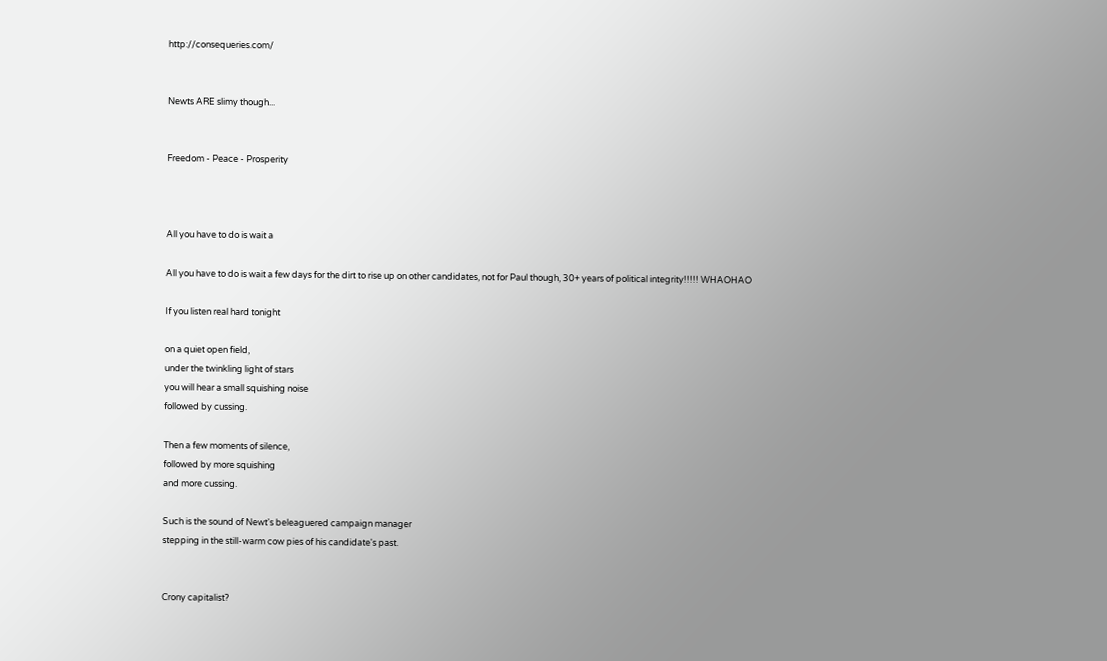http://consequeries.com/


Newts ARE slimy though...


Freedom - Peace - Prosperity



All you have to do is wait a

All you have to do is wait a few days for the dirt to rise up on other candidates, not for Paul though, 30+ years of political integrity!!!!! WHAOHAO

If you listen real hard tonight

on a quiet open field,
under the twinkling light of stars
you will hear a small squishing noise
followed by cussing.

Then a few moments of silence,
followed by more squishing
and more cussing.

Such is the sound of Newt's beleaguered campaign manager
stepping in the still-warm cow pies of his candidate's past.


Crony capitalist?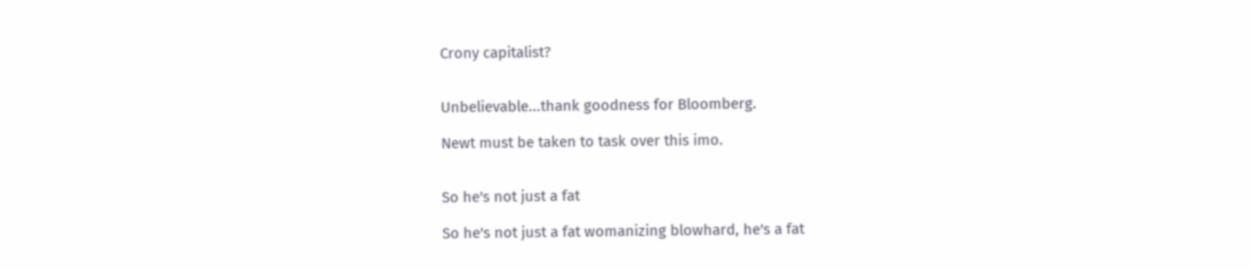Crony capitalist?


Unbelievable...thank goodness for Bloomberg.

Newt must be taken to task over this imo.


So he's not just a fat

So he's not just a fat womanizing blowhard, he's a fat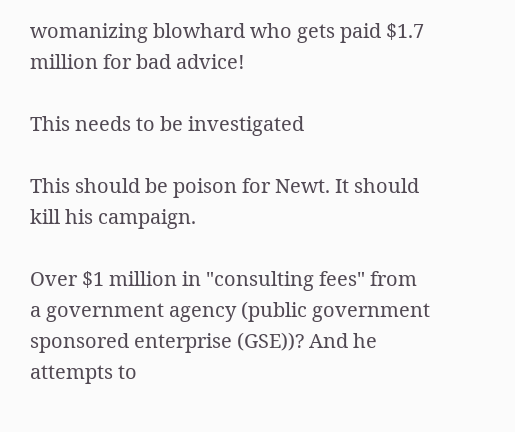womanizing blowhard who gets paid $1.7 million for bad advice!

This needs to be investigated

This should be poison for Newt. It should kill his campaign.

Over $1 million in "consulting fees" from a government agency (public government sponsored enterprise (GSE))? And he attempts to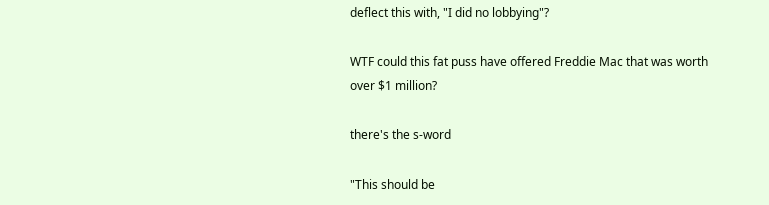deflect this with, "I did no lobbying"?

WTF could this fat puss have offered Freddie Mac that was worth over $1 million?

there's the s-word

"This should be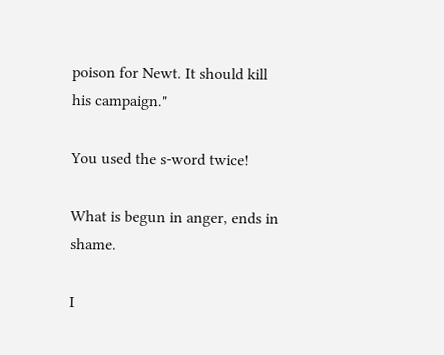poison for Newt. It should kill his campaign."

You used the s-word twice!

What is begun in anger, ends in shame.

I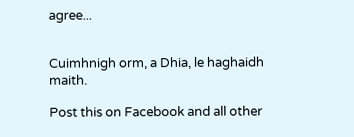agree...


Cuimhnigh orm, a Dhia, le haghaidh maith.

Post this on Facebook and all other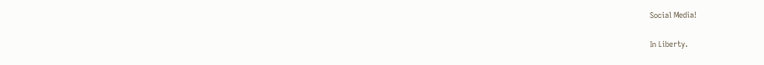Social Media!

In Liberty.